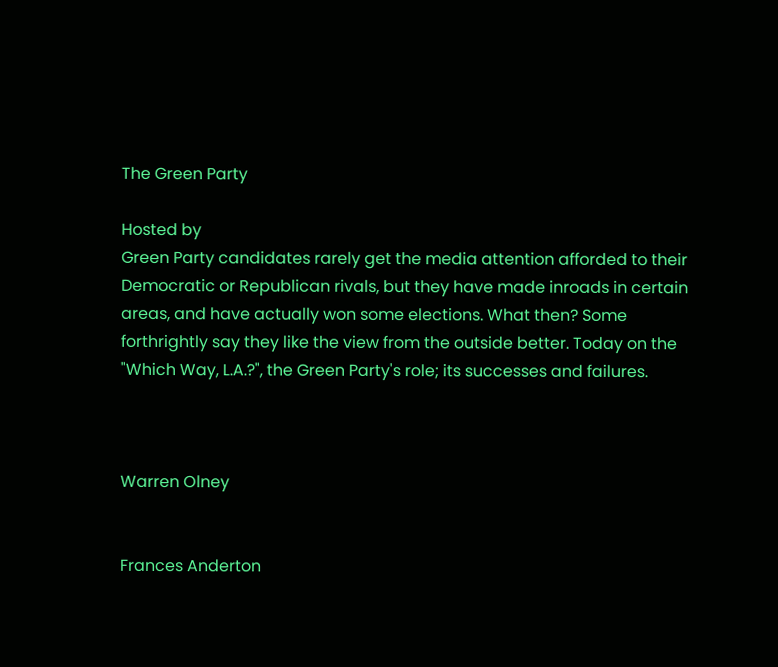The Green Party

Hosted by
Green Party candidates rarely get the media attention afforded to their Democratic or Republican rivals, but they have made inroads in certain areas, and have actually won some elections. What then? Some forthrightly say they like the view from the outside better. Today on the "Which Way, L.A.?", the Green Party's role; its successes and failures.



Warren Olney


Frances Anderton